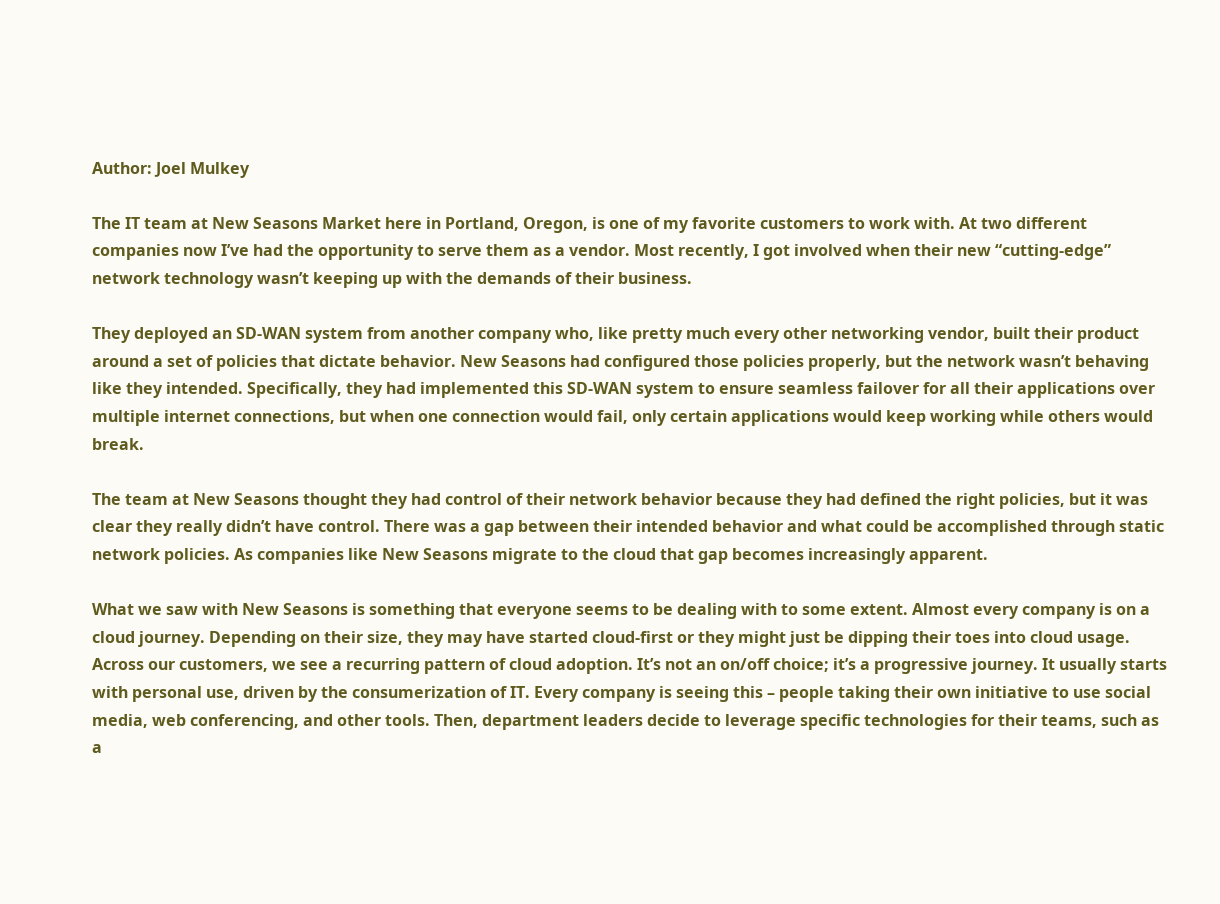Author: Joel Mulkey

The IT team at New Seasons Market here in Portland, Oregon, is one of my favorite customers to work with. At two different companies now I’ve had the opportunity to serve them as a vendor. Most recently, I got involved when their new “cutting-edge” network technology wasn’t keeping up with the demands of their business.

They deployed an SD-WAN system from another company who, like pretty much every other networking vendor, built their product around a set of policies that dictate behavior. New Seasons had configured those policies properly, but the network wasn’t behaving like they intended. Specifically, they had implemented this SD-WAN system to ensure seamless failover for all their applications over multiple internet connections, but when one connection would fail, only certain applications would keep working while others would break.

The team at New Seasons thought they had control of their network behavior because they had defined the right policies, but it was clear they really didn’t have control. There was a gap between their intended behavior and what could be accomplished through static network policies. As companies like New Seasons migrate to the cloud that gap becomes increasingly apparent.

What we saw with New Seasons is something that everyone seems to be dealing with to some extent. Almost every company is on a cloud journey. Depending on their size, they may have started cloud-first or they might just be dipping their toes into cloud usage. Across our customers, we see a recurring pattern of cloud adoption. It’s not an on/off choice; it’s a progressive journey. It usually starts with personal use, driven by the consumerization of IT. Every company is seeing this – people taking their own initiative to use social media, web conferencing, and other tools. Then, department leaders decide to leverage specific technologies for their teams, such as a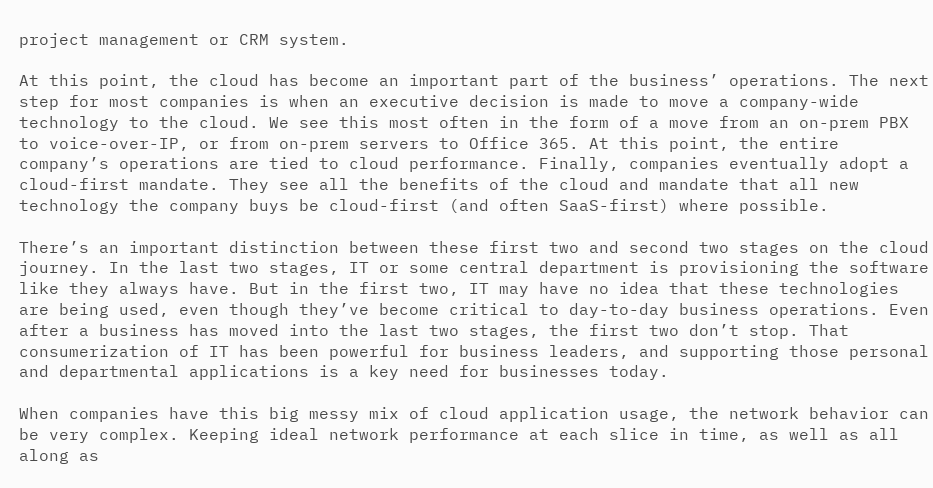project management or CRM system.

At this point, the cloud has become an important part of the business’ operations. The next step for most companies is when an executive decision is made to move a company-wide technology to the cloud. We see this most often in the form of a move from an on-prem PBX to voice-over-IP, or from on-prem servers to Office 365. At this point, the entire company’s operations are tied to cloud performance. Finally, companies eventually adopt a cloud-first mandate. They see all the benefits of the cloud and mandate that all new technology the company buys be cloud-first (and often SaaS-first) where possible.

There’s an important distinction between these first two and second two stages on the cloud journey. In the last two stages, IT or some central department is provisioning the software like they always have. But in the first two, IT may have no idea that these technologies are being used, even though they’ve become critical to day-to-day business operations. Even after a business has moved into the last two stages, the first two don’t stop. That consumerization of IT has been powerful for business leaders, and supporting those personal and departmental applications is a key need for businesses today.

When companies have this big messy mix of cloud application usage, the network behavior can be very complex. Keeping ideal network performance at each slice in time, as well as all along as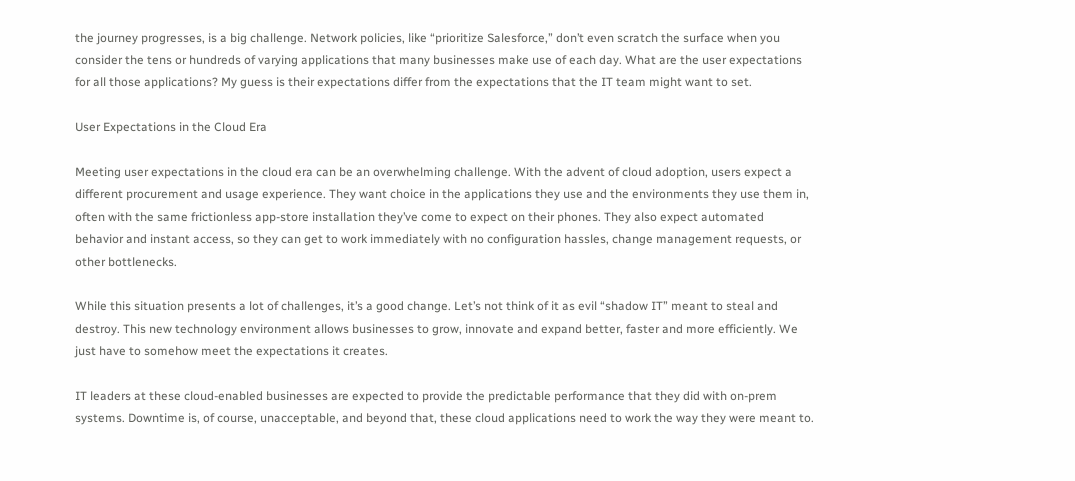the journey progresses, is a big challenge. Network policies, like “prioritize Salesforce,” don’t even scratch the surface when you consider the tens or hundreds of varying applications that many businesses make use of each day. What are the user expectations for all those applications? My guess is their expectations differ from the expectations that the IT team might want to set.

User Expectations in the Cloud Era

Meeting user expectations in the cloud era can be an overwhelming challenge. With the advent of cloud adoption, users expect a different procurement and usage experience. They want choice in the applications they use and the environments they use them in, often with the same frictionless app-store installation they’ve come to expect on their phones. They also expect automated behavior and instant access, so they can get to work immediately with no configuration hassles, change management requests, or other bottlenecks.

While this situation presents a lot of challenges, it’s a good change. Let’s not think of it as evil “shadow IT” meant to steal and destroy. This new technology environment allows businesses to grow, innovate and expand better, faster and more efficiently. We just have to somehow meet the expectations it creates.

IT leaders at these cloud-enabled businesses are expected to provide the predictable performance that they did with on-prem systems. Downtime is, of course, unacceptable, and beyond that, these cloud applications need to work the way they were meant to.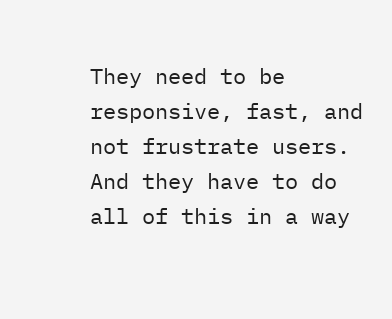They need to be responsive, fast, and not frustrate users. And they have to do all of this in a way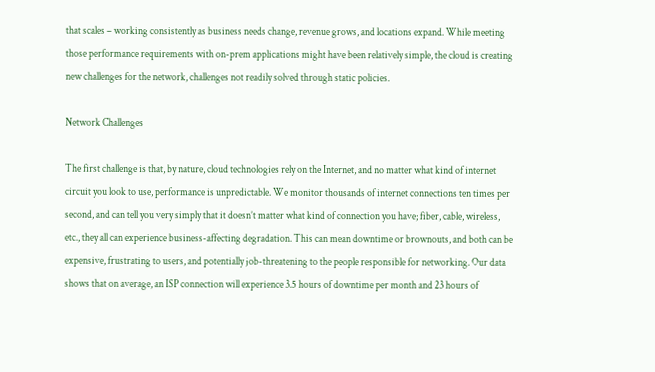that scales – working consistently as business needs change, revenue grows, and locations expand. While meeting those performance requirements with on-prem applications might have been relatively simple, the cloud is creating new challenges for the network, challenges not readily solved through static policies.

Network Challenges

The first challenge is that, by nature, cloud technologies rely on the Internet, and no matter what kind of internet circuit you look to use, performance is unpredictable. We monitor thousands of internet connections ten times per second, and can tell you very simply that it doesn’t matter what kind of connection you have; fiber, cable, wireless, etc., they all can experience business-affecting degradation. This can mean downtime or brownouts, and both can be expensive, frustrating to users, and potentially job-threatening to the people responsible for networking. Our data shows that on average, an ISP connection will experience 3.5 hours of downtime per month and 23 hours of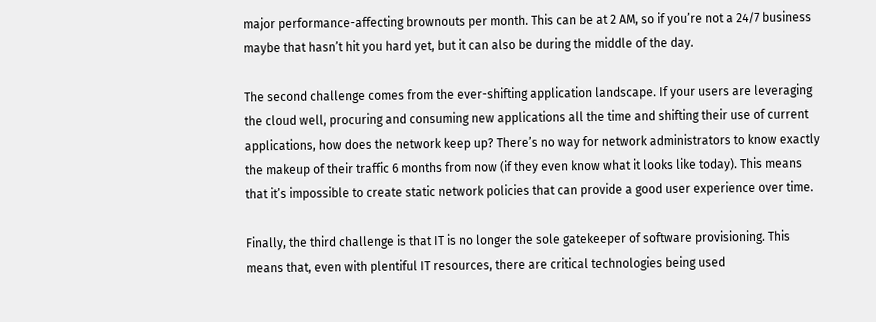major performance-affecting brownouts per month. This can be at 2 AM, so if you’re not a 24/7 business maybe that hasn’t hit you hard yet, but it can also be during the middle of the day.

The second challenge comes from the ever-shifting application landscape. If your users are leveraging the cloud well, procuring and consuming new applications all the time and shifting their use of current applications, how does the network keep up? There’s no way for network administrators to know exactly the makeup of their traffic 6 months from now (if they even know what it looks like today). This means that it’s impossible to create static network policies that can provide a good user experience over time.

Finally, the third challenge is that IT is no longer the sole gatekeeper of software provisioning. This means that, even with plentiful IT resources, there are critical technologies being used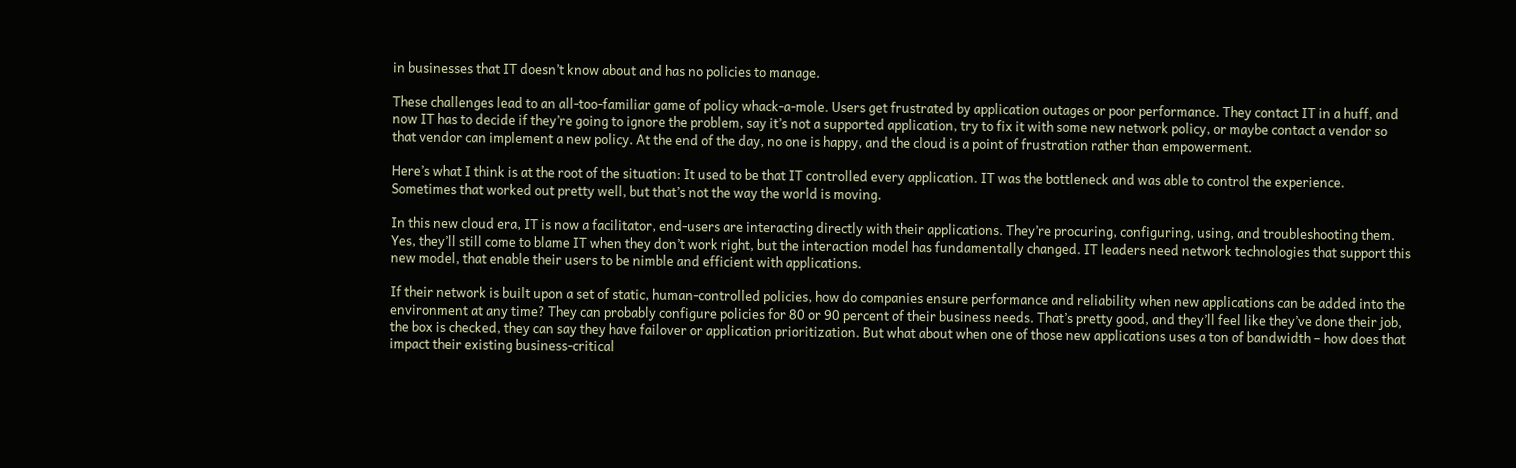in businesses that IT doesn’t know about and has no policies to manage.

These challenges lead to an all-too-familiar game of policy whack-a-mole. Users get frustrated by application outages or poor performance. They contact IT in a huff, and now IT has to decide if they’re going to ignore the problem, say it’s not a supported application, try to fix it with some new network policy, or maybe contact a vendor so that vendor can implement a new policy. At the end of the day, no one is happy, and the cloud is a point of frustration rather than empowerment.

Here’s what I think is at the root of the situation: It used to be that IT controlled every application. IT was the bottleneck and was able to control the experience. Sometimes that worked out pretty well, but that’s not the way the world is moving.

In this new cloud era, IT is now a facilitator, end-users are interacting directly with their applications. They’re procuring, configuring, using, and troubleshooting them. Yes, they’ll still come to blame IT when they don’t work right, but the interaction model has fundamentally changed. IT leaders need network technologies that support this new model, that enable their users to be nimble and efficient with applications.

If their network is built upon a set of static, human-controlled policies, how do companies ensure performance and reliability when new applications can be added into the environment at any time? They can probably configure policies for 80 or 90 percent of their business needs. That’s pretty good, and they’ll feel like they’ve done their job, the box is checked, they can say they have failover or application prioritization. But what about when one of those new applications uses a ton of bandwidth – how does that impact their existing business-critical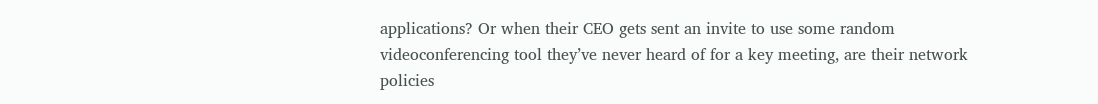applications? Or when their CEO gets sent an invite to use some random videoconferencing tool they’ve never heard of for a key meeting, are their network policies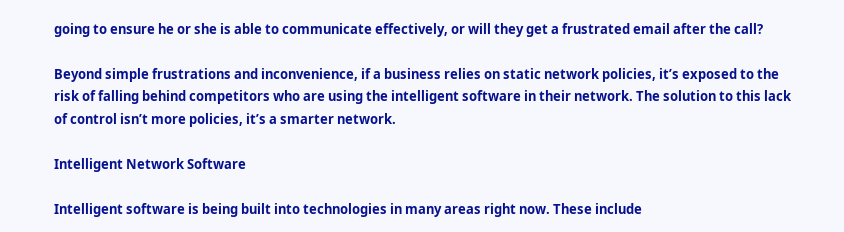going to ensure he or she is able to communicate effectively, or will they get a frustrated email after the call?

Beyond simple frustrations and inconvenience, if a business relies on static network policies, it’s exposed to the risk of falling behind competitors who are using the intelligent software in their network. The solution to this lack of control isn’t more policies, it’s a smarter network.

Intelligent Network Software

Intelligent software is being built into technologies in many areas right now. These include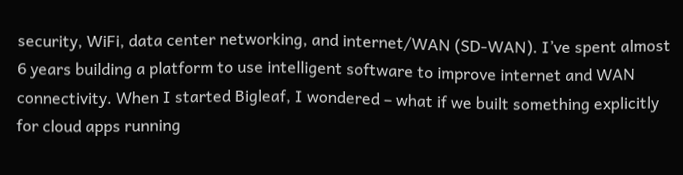security, WiFi, data center networking, and internet/WAN (SD-WAN). I’ve spent almost 6 years building a platform to use intelligent software to improve internet and WAN connectivity. When I started Bigleaf, I wondered – what if we built something explicitly for cloud apps running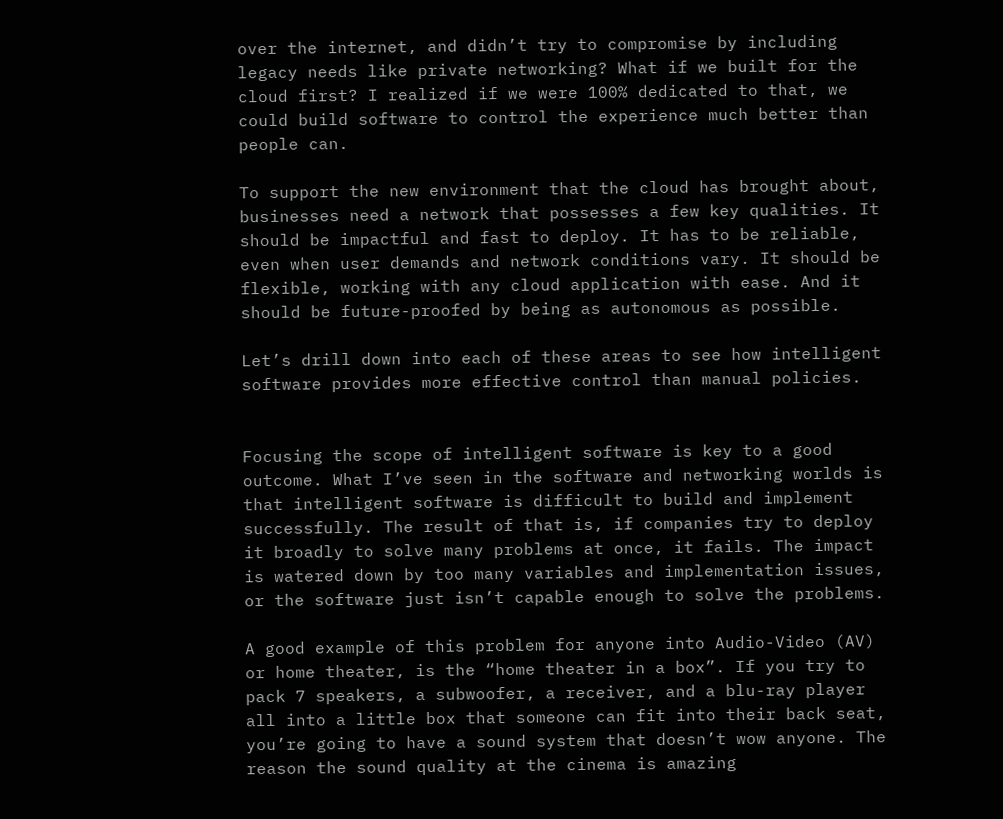over the internet, and didn’t try to compromise by including legacy needs like private networking? What if we built for the cloud first? I realized if we were 100% dedicated to that, we could build software to control the experience much better than people can.

To support the new environment that the cloud has brought about, businesses need a network that possesses a few key qualities. It should be impactful and fast to deploy. It has to be reliable, even when user demands and network conditions vary. It should be flexible, working with any cloud application with ease. And it should be future-proofed by being as autonomous as possible.

Let’s drill down into each of these areas to see how intelligent software provides more effective control than manual policies.


Focusing the scope of intelligent software is key to a good outcome. What I’ve seen in the software and networking worlds is that intelligent software is difficult to build and implement successfully. The result of that is, if companies try to deploy it broadly to solve many problems at once, it fails. The impact is watered down by too many variables and implementation issues, or the software just isn’t capable enough to solve the problems.

A good example of this problem for anyone into Audio-Video (AV) or home theater, is the “home theater in a box”. If you try to pack 7 speakers, a subwoofer, a receiver, and a blu-ray player all into a little box that someone can fit into their back seat, you’re going to have a sound system that doesn’t wow anyone. The reason the sound quality at the cinema is amazing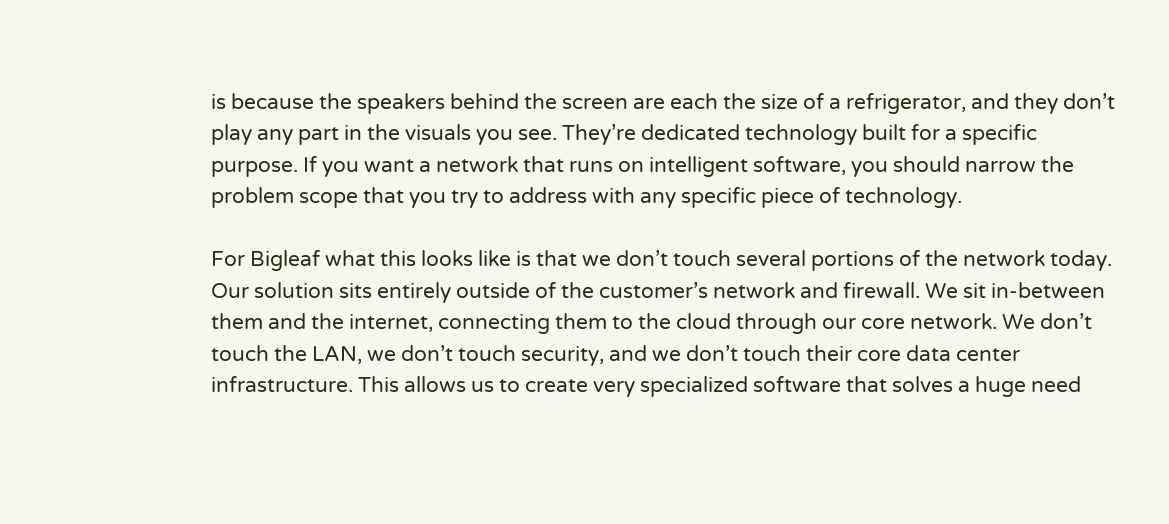is because the speakers behind the screen are each the size of a refrigerator, and they don’t play any part in the visuals you see. They’re dedicated technology built for a specific purpose. If you want a network that runs on intelligent software, you should narrow the problem scope that you try to address with any specific piece of technology.

For Bigleaf what this looks like is that we don’t touch several portions of the network today. Our solution sits entirely outside of the customer’s network and firewall. We sit in-between them and the internet, connecting them to the cloud through our core network. We don’t touch the LAN, we don’t touch security, and we don’t touch their core data center infrastructure. This allows us to create very specialized software that solves a huge need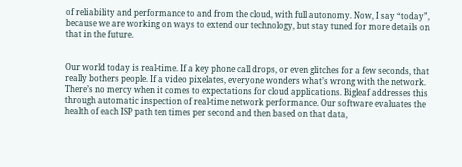of reliability and performance to and from the cloud, with full autonomy. Now, I say “today”, because we are working on ways to extend our technology, but stay tuned for more details on that in the future.


Our world today is real-time. If a key phone call drops, or even glitches for a few seconds, that really bothers people. If a video pixelates, everyone wonders what’s wrong with the network. There’s no mercy when it comes to expectations for cloud applications. Bigleaf addresses this through automatic inspection of real-time network performance. Our software evaluates the health of each ISP path ten times per second and then based on that data,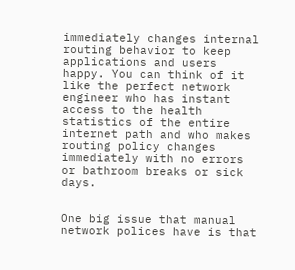immediately changes internal routing behavior to keep applications and users happy. You can think of it like the perfect network engineer who has instant access to the health statistics of the entire internet path and who makes routing policy changes immediately with no errors or bathroom breaks or sick days.


One big issue that manual network polices have is that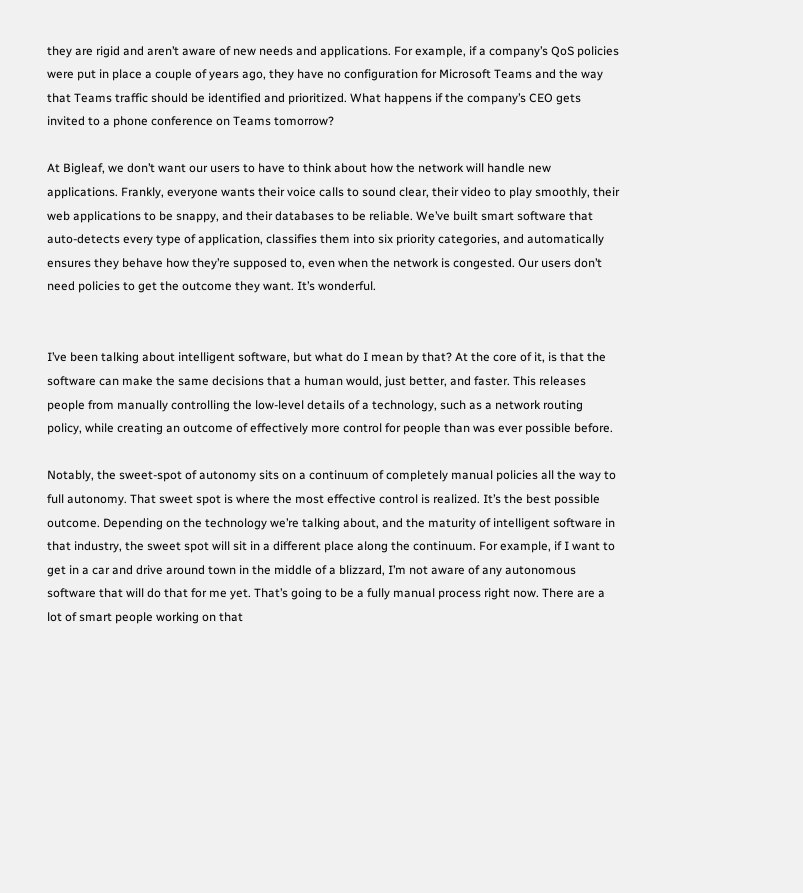they are rigid and aren’t aware of new needs and applications. For example, if a company’s QoS policies were put in place a couple of years ago, they have no configuration for Microsoft Teams and the way that Teams traffic should be identified and prioritized. What happens if the company’s CEO gets invited to a phone conference on Teams tomorrow?

At Bigleaf, we don’t want our users to have to think about how the network will handle new applications. Frankly, everyone wants their voice calls to sound clear, their video to play smoothly, their web applications to be snappy, and their databases to be reliable. We’ve built smart software that auto-detects every type of application, classifies them into six priority categories, and automatically ensures they behave how they’re supposed to, even when the network is congested. Our users don’t need policies to get the outcome they want. It’s wonderful.


I’ve been talking about intelligent software, but what do I mean by that? At the core of it, is that the software can make the same decisions that a human would, just better, and faster. This releases people from manually controlling the low-level details of a technology, such as a network routing policy, while creating an outcome of effectively more control for people than was ever possible before.

Notably, the sweet-spot of autonomy sits on a continuum of completely manual policies all the way to full autonomy. That sweet spot is where the most effective control is realized. It’s the best possible outcome. Depending on the technology we’re talking about, and the maturity of intelligent software in that industry, the sweet spot will sit in a different place along the continuum. For example, if I want to get in a car and drive around town in the middle of a blizzard, I’m not aware of any autonomous software that will do that for me yet. That’s going to be a fully manual process right now. There are a lot of smart people working on that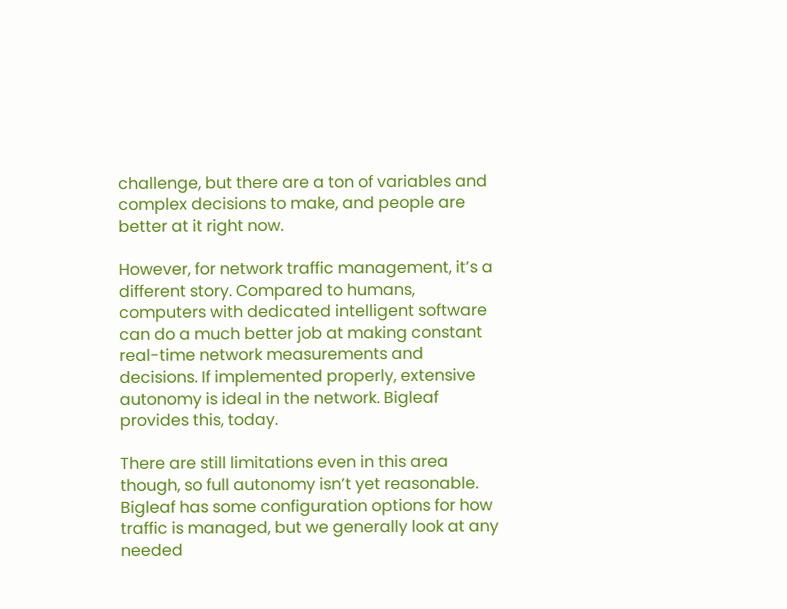challenge, but there are a ton of variables and complex decisions to make, and people are better at it right now.

However, for network traffic management, it’s a different story. Compared to humans, computers with dedicated intelligent software can do a much better job at making constant real-time network measurements and decisions. If implemented properly, extensive autonomy is ideal in the network. Bigleaf provides this, today.

There are still limitations even in this area though, so full autonomy isn’t yet reasonable. Bigleaf has some configuration options for how traffic is managed, but we generally look at any needed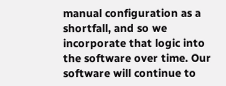manual configuration as a shortfall, and so we incorporate that logic into the software over time. Our software will continue to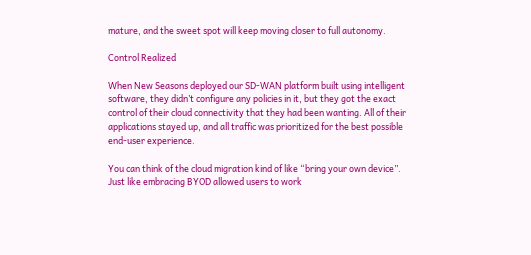mature, and the sweet spot will keep moving closer to full autonomy.

Control Realized

When New Seasons deployed our SD-WAN platform built using intelligent software, they didn’t configure any policies in it, but they got the exact control of their cloud connectivity that they had been wanting. All of their applications stayed up, and all traffic was prioritized for the best possible end-user experience.

You can think of the cloud migration kind of like “bring your own device”. Just like embracing BYOD allowed users to work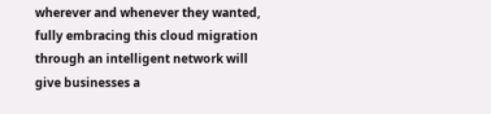wherever and whenever they wanted, fully embracing this cloud migration through an intelligent network will give businesses a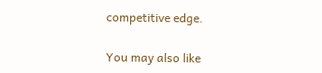competitive edge.

You may also like